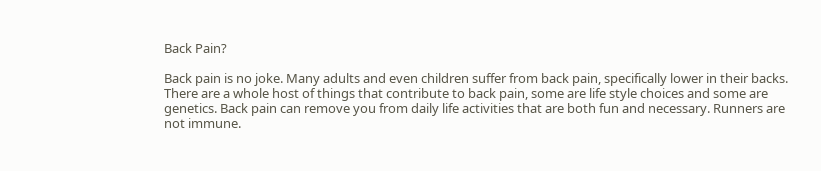Back Pain?

Back pain is no joke. Many adults and even children suffer from back pain, specifically lower in their backs. There are a whole host of things that contribute to back pain, some are life style choices and some are genetics. Back pain can remove you from daily life activities that are both fun and necessary. Runners are not immune.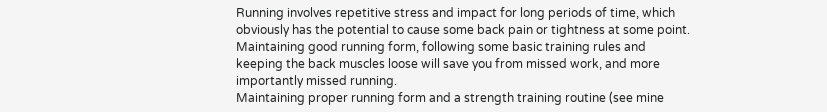Running involves repetitive stress and impact for long periods of time, which obviously has the potential to cause some back pain or tightness at some point. Maintaining good running form, following some basic training rules and keeping the back muscles loose will save you from missed work, and more importantly missed running.
Maintaining proper running form and a strength training routine (see mine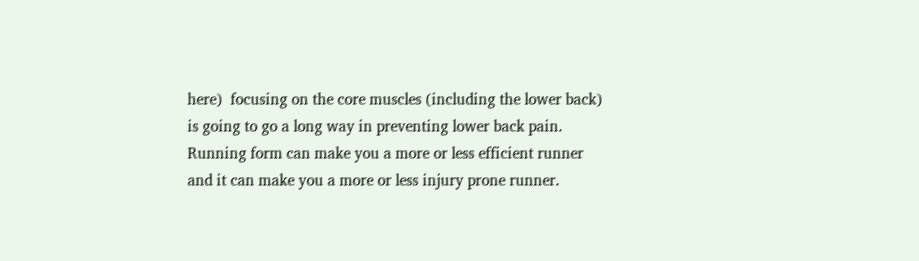here)  focusing on the core muscles (including the lower back) is going to go a long way in preventing lower back pain. Running form can make you a more or less efficient runner and it can make you a more or less injury prone runner.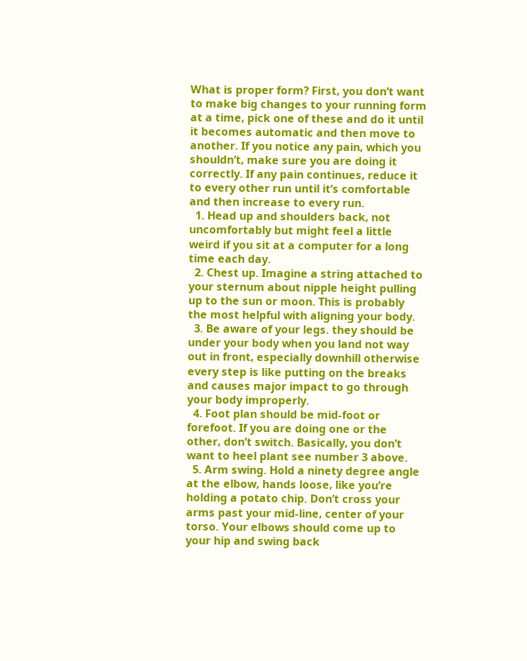What is proper form? First, you don’t want to make big changes to your running form at a time, pick one of these and do it until it becomes automatic and then move to another. If you notice any pain, which you shouldn’t, make sure you are doing it correctly. If any pain continues, reduce it to every other run until it’s comfortable and then increase to every run.
  1. Head up and shoulders back, not uncomfortably but might feel a little weird if you sit at a computer for a long time each day.
  2. Chest up. Imagine a string attached to your sternum about nipple height pulling up to the sun or moon. This is probably the most helpful with aligning your body.
  3. Be aware of your legs. they should be under your body when you land not way out in front, especially downhill otherwise every step is like putting on the breaks and causes major impact to go through your body improperly.
  4. Foot plan should be mid-foot or forefoot. If you are doing one or the other, don’t switch. Basically, you don’t want to heel plant see number 3 above.
  5. Arm swing. Hold a ninety degree angle at the elbow, hands loose, like you’re holding a potato chip. Don’t cross your arms past your mid-line, center of your torso. Your elbows should come up to your hip and swing back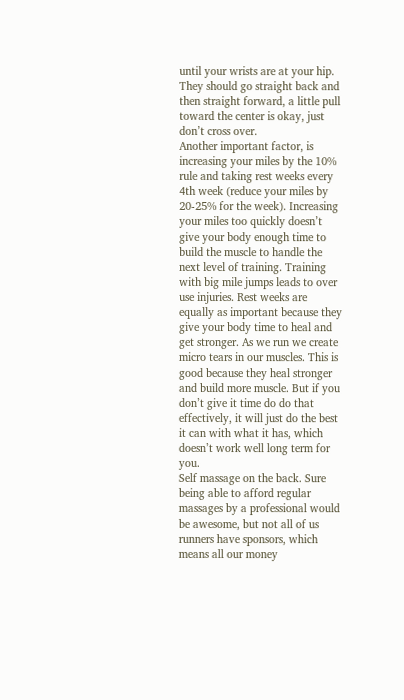until your wrists are at your hip. They should go straight back and then straight forward, a little pull toward the center is okay, just don’t cross over.
Another important factor, is increasing your miles by the 10% rule and taking rest weeks every 4th week (reduce your miles by 20-25% for the week). Increasing your miles too quickly doesn’t give your body enough time to build the muscle to handle the next level of training. Training with big mile jumps leads to over use injuries. Rest weeks are equally as important because they give your body time to heal and get stronger. As we run we create micro tears in our muscles. This is good because they heal stronger and build more muscle. But if you don’t give it time do do that effectively, it will just do the best it can with what it has, which doesn’t work well long term for you.
Self massage on the back. Sure being able to afford regular massages by a professional would be awesome, but not all of us runners have sponsors, which means all our money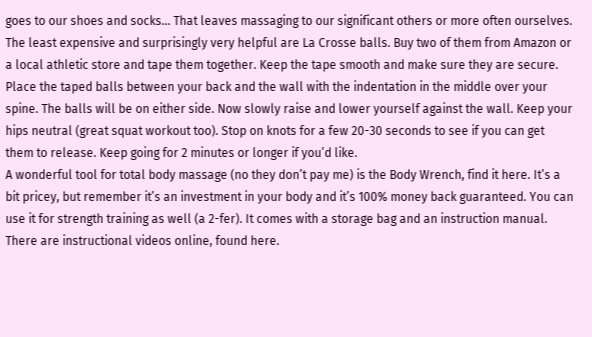goes to our shoes and socks… That leaves massaging to our significant others or more often ourselves. The least expensive and surprisingly very helpful are La Crosse balls. Buy two of them from Amazon or a local athletic store and tape them together. Keep the tape smooth and make sure they are secure. Place the taped balls between your back and the wall with the indentation in the middle over your spine. The balls will be on either side. Now slowly raise and lower yourself against the wall. Keep your hips neutral (great squat workout too). Stop on knots for a few 20-30 seconds to see if you can get them to release. Keep going for 2 minutes or longer if you’d like.
A wonderful tool for total body massage (no they don’t pay me) is the Body Wrench, find it here. It’s a bit pricey, but remember it’s an investment in your body and it’s 100% money back guaranteed. You can use it for strength training as well (a 2-fer). It comes with a storage bag and an instruction manual. There are instructional videos online, found here.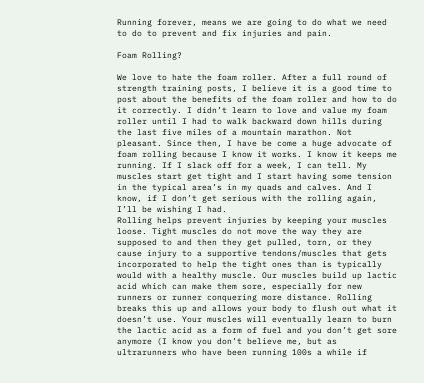Running forever, means we are going to do what we need to do to prevent and fix injuries and pain.

Foam Rolling?

We love to hate the foam roller. After a full round of strength training posts, I believe it is a good time to post about the benefits of the foam roller and how to do it correctly. I didn’t learn to love and value my foam roller until I had to walk backward down hills during the last five miles of a mountain marathon. Not pleasant. Since then, I have be come a huge advocate of foam rolling because I know it works. I know it keeps me running. If I slack off for a week, I can tell. My muscles start get tight and I start having some tension in the typical area’s in my quads and calves. And I know, if I don’t get serious with the rolling again, I’ll be wishing I had.
Rolling helps prevent injuries by keeping your muscles loose. Tight muscles do not move the way they are supposed to and then they get pulled, torn, or they cause injury to a supportive tendons/muscles that gets incorporated to help the tight ones than is typically would with a healthy muscle. Our muscles build up lactic acid which can make them sore, especially for new runners or runner conquering more distance. Rolling breaks this up and allows your body to flush out what it doesn’t use. Your muscles will eventually learn to burn the lactic acid as a form of fuel and you don’t get sore anymore (I know you don’t believe me, but as ultrarunners who have been running 100s a while if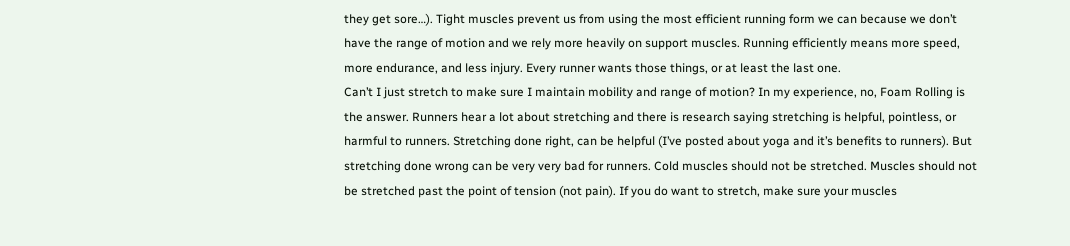they get sore…). Tight muscles prevent us from using the most efficient running form we can because we don’t have the range of motion and we rely more heavily on support muscles. Running efficiently means more speed, more endurance, and less injury. Every runner wants those things, or at least the last one.
Can’t I just stretch to make sure I maintain mobility and range of motion? In my experience, no, Foam Rolling is the answer. Runners hear a lot about stretching and there is research saying stretching is helpful, pointless, or harmful to runners. Stretching done right, can be helpful (I’ve posted about yoga and it’s benefits to runners). But stretching done wrong can be very very bad for runners. Cold muscles should not be stretched. Muscles should not be stretched past the point of tension (not pain). If you do want to stretch, make sure your muscles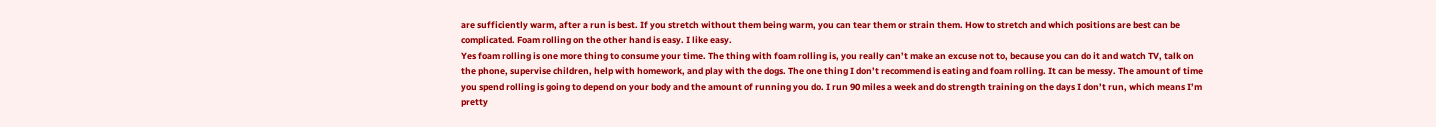are sufficiently warm, after a run is best. If you stretch without them being warm, you can tear them or strain them. How to stretch and which positions are best can be complicated. Foam rolling on the other hand is easy. I like easy.
Yes foam rolling is one more thing to consume your time. The thing with foam rolling is, you really can’t make an excuse not to, because you can do it and watch TV, talk on the phone, supervise children, help with homework, and play with the dogs. The one thing I don’t recommend is eating and foam rolling. It can be messy. The amount of time you spend rolling is going to depend on your body and the amount of running you do. I run 90 miles a week and do strength training on the days I don’t run, which means I’m pretty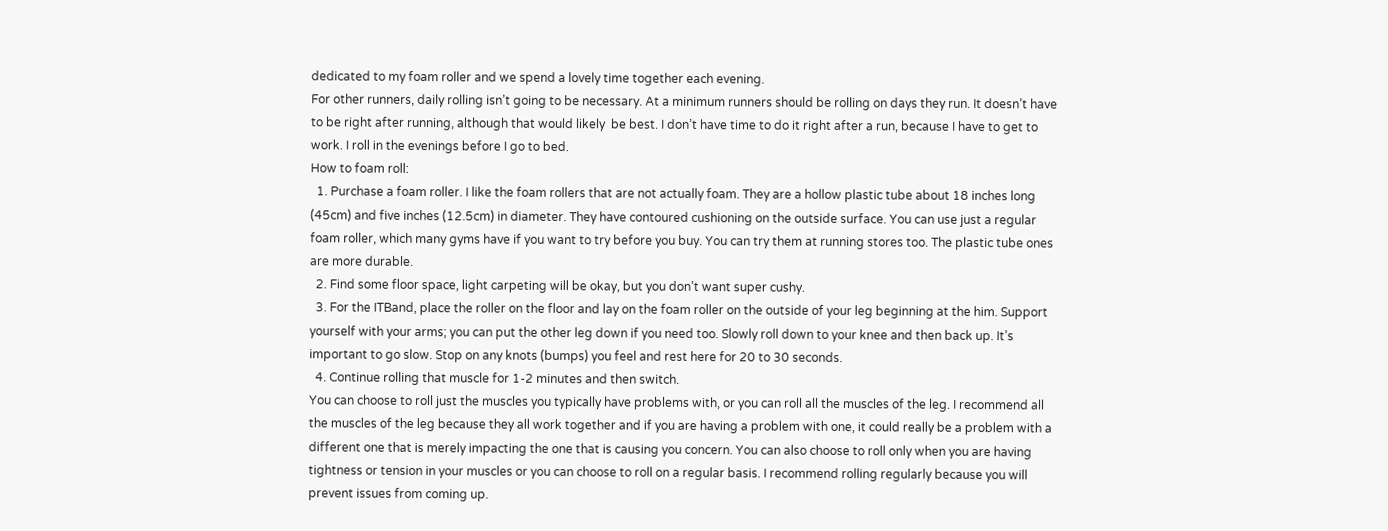dedicated to my foam roller and we spend a lovely time together each evening.
For other runners, daily rolling isn’t going to be necessary. At a minimum runners should be rolling on days they run. It doesn’t have to be right after running, although that would likely  be best. I don’t have time to do it right after a run, because I have to get to work. I roll in the evenings before I go to bed.
How to foam roll:
  1. Purchase a foam roller. I like the foam rollers that are not actually foam. They are a hollow plastic tube about 18 inches long (45cm) and five inches (12.5cm) in diameter. They have contoured cushioning on the outside surface. You can use just a regular foam roller, which many gyms have if you want to try before you buy. You can try them at running stores too. The plastic tube ones are more durable.
  2. Find some floor space, light carpeting will be okay, but you don’t want super cushy.
  3. For the ITBand, place the roller on the floor and lay on the foam roller on the outside of your leg beginning at the him. Support yourself with your arms; you can put the other leg down if you need too. Slowly roll down to your knee and then back up. It’s important to go slow. Stop on any knots (bumps) you feel and rest here for 20 to 30 seconds.
  4. Continue rolling that muscle for 1-2 minutes and then switch.
You can choose to roll just the muscles you typically have problems with, or you can roll all the muscles of the leg. I recommend all the muscles of the leg because they all work together and if you are having a problem with one, it could really be a problem with a different one that is merely impacting the one that is causing you concern. You can also choose to roll only when you are having tightness or tension in your muscles or you can choose to roll on a regular basis. I recommend rolling regularly because you will prevent issues from coming up.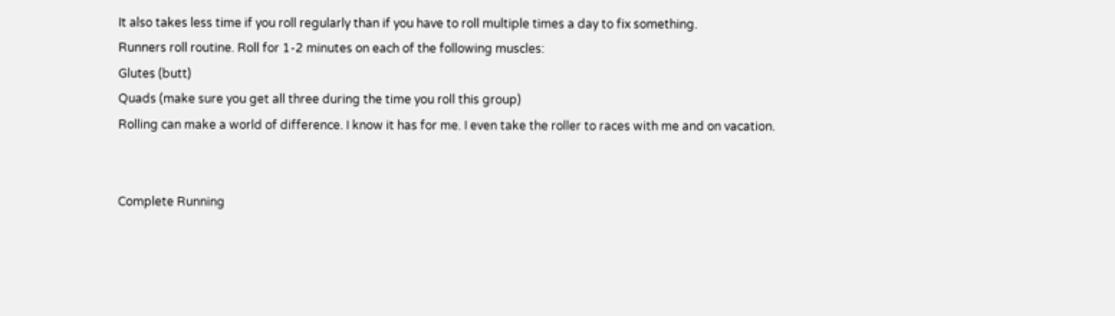It also takes less time if you roll regularly than if you have to roll multiple times a day to fix something.
Runners roll routine. Roll for 1-2 minutes on each of the following muscles:
Glutes (butt)
Quads (make sure you get all three during the time you roll this group)
Rolling can make a world of difference. I know it has for me. I even take the roller to races with me and on vacation.


Complete Running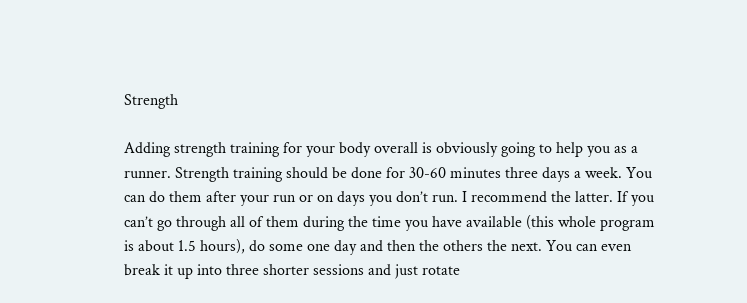Strength

Adding strength training for your body overall is obviously going to help you as a runner. Strength training should be done for 30-60 minutes three days a week. You can do them after your run or on days you don’t run. I recommend the latter. If you can’t go through all of them during the time you have available (this whole program is about 1.5 hours), do some one day and then the others the next. You can even break it up into three shorter sessions and just rotate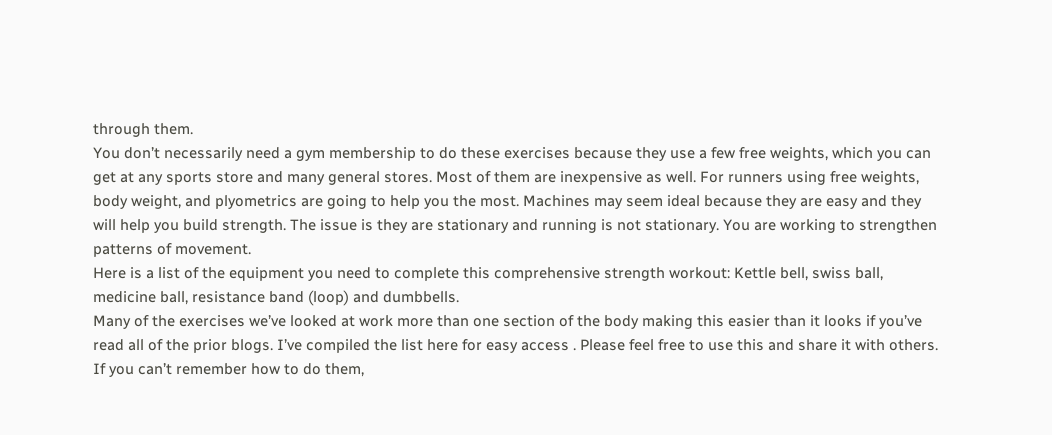through them.
You don’t necessarily need a gym membership to do these exercises because they use a few free weights, which you can get at any sports store and many general stores. Most of them are inexpensive as well. For runners using free weights, body weight, and plyometrics are going to help you the most. Machines may seem ideal because they are easy and they will help you build strength. The issue is they are stationary and running is not stationary. You are working to strengthen patterns of movement.
Here is a list of the equipment you need to complete this comprehensive strength workout: Kettle bell, swiss ball, medicine ball, resistance band (loop) and dumbbells.
Many of the exercises we’ve looked at work more than one section of the body making this easier than it looks if you’ve read all of the prior blogs. I’ve compiled the list here for easy access . Please feel free to use this and share it with others. If you can’t remember how to do them,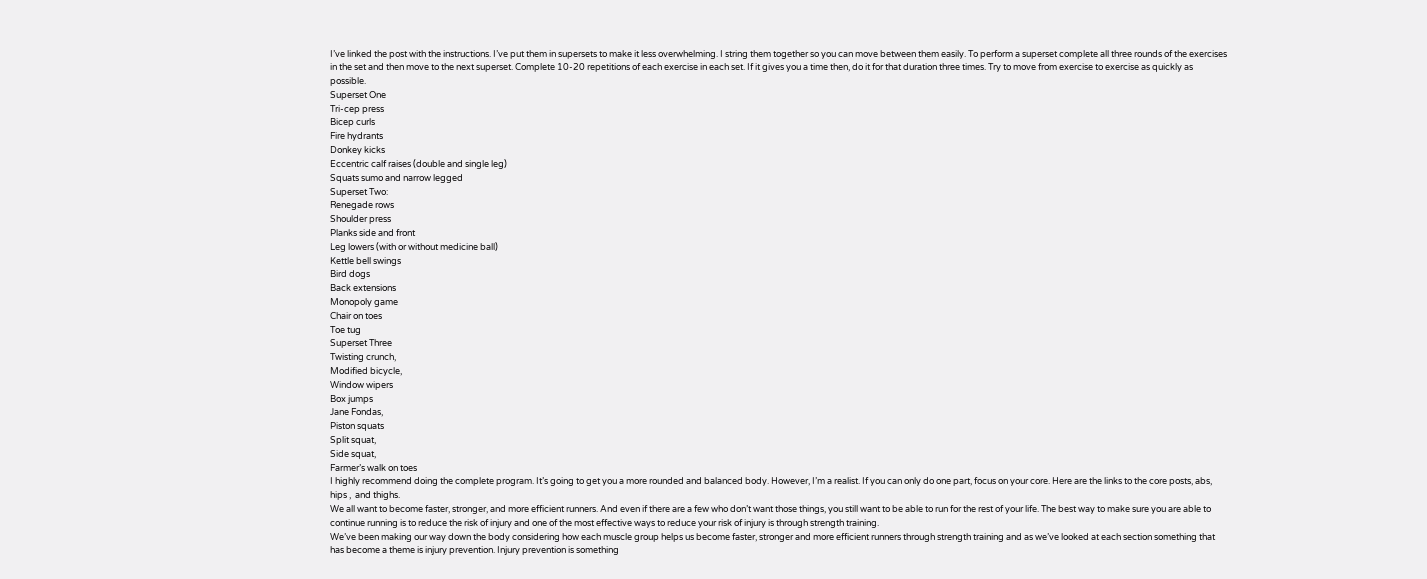I’ve linked the post with the instructions. I’ve put them in supersets to make it less overwhelming. I string them together so you can move between them easily. To perform a superset complete all three rounds of the exercises in the set and then move to the next superset. Complete 10-20 repetitions of each exercise in each set. If it gives you a time then, do it for that duration three times. Try to move from exercise to exercise as quickly as possible.
Superset One
Tri-cep press
Bicep curls
Fire hydrants
Donkey kicks
Eccentric calf raises (double and single leg)
Squats sumo and narrow legged
Superset Two:
Renegade rows
Shoulder press
Planks side and front
Leg lowers (with or without medicine ball)
Kettle bell swings
Bird dogs
Back extensions
Monopoly game
Chair on toes
Toe tug
Superset Three
Twisting crunch,
Modified bicycle,
Window wipers
Box jumps
Jane Fondas,
Piston squats
Split squat,
Side squat,
Farmer’s walk on toes
I highly recommend doing the complete program. It’s going to get you a more rounded and balanced body. However, I’m a realist. If you can only do one part, focus on your core. Here are the links to the core posts, abs, hips ,  and thighs.
We all want to become faster, stronger, and more efficient runners. And even if there are a few who don’t want those things, you still want to be able to run for the rest of your life. The best way to make sure you are able to continue running is to reduce the risk of injury and one of the most effective ways to reduce your risk of injury is through strength training.
We’ve been making our way down the body considering how each muscle group helps us become faster, stronger and more efficient runners through strength training and as we’ve looked at each section something that has become a theme is injury prevention. Injury prevention is something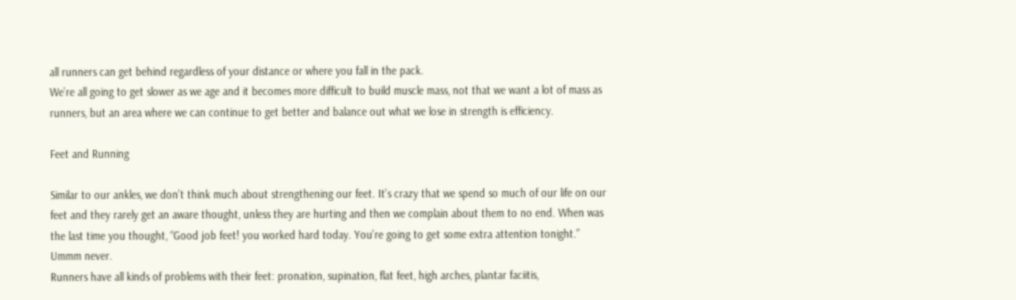all runners can get behind regardless of your distance or where you fall in the pack.
We’re all going to get slower as we age and it becomes more difficult to build muscle mass, not that we want a lot of mass as runners, but an area where we can continue to get better and balance out what we lose in strength is efficiency.

Feet and Running

Similar to our ankles, we don’t think much about strengthening our feet. It’s crazy that we spend so much of our life on our feet and they rarely get an aware thought, unless they are hurting and then we complain about them to no end. When was the last time you thought, “Good job feet! you worked hard today. You’re going to get some extra attention tonight.” Ummm never.
Runners have all kinds of problems with their feet: pronation, supination, flat feet, high arches, plantar faciitis,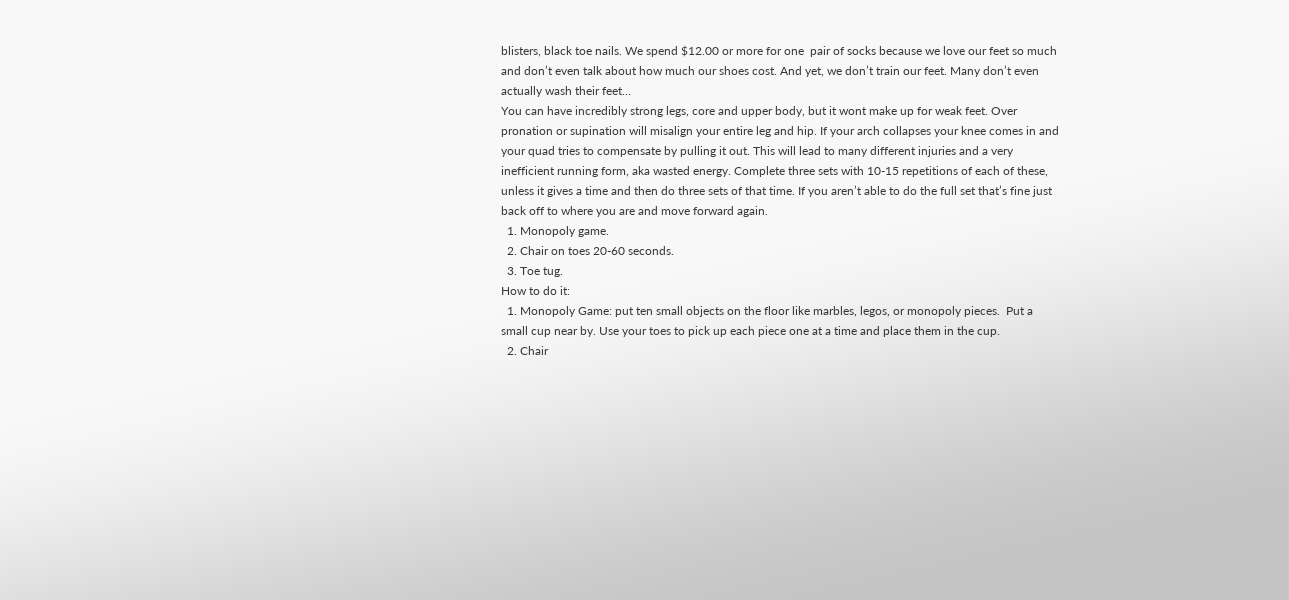blisters, black toe nails. We spend $12.00 or more for one  pair of socks because we love our feet so much and don’t even talk about how much our shoes cost. And yet, we don’t train our feet. Many don’t even actually wash their feet…
You can have incredibly strong legs, core and upper body, but it wont make up for weak feet. Over pronation or supination will misalign your entire leg and hip. If your arch collapses your knee comes in and your quad tries to compensate by pulling it out. This will lead to many different injuries and a very inefficient running form, aka wasted energy. Complete three sets with 10-15 repetitions of each of these, unless it gives a time and then do three sets of that time. If you aren’t able to do the full set that’s fine just back off to where you are and move forward again.
  1. Monopoly game.
  2. Chair on toes 20-60 seconds.
  3. Toe tug.
How to do it:
  1. Monopoly Game: put ten small objects on the floor like marbles, legos, or monopoly pieces.  Put a small cup near by. Use your toes to pick up each piece one at a time and place them in the cup.
  2. Chair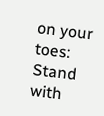on your toes: Stand with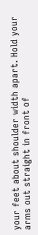your feet about shoulder width apart. Hold your arms out straight in front of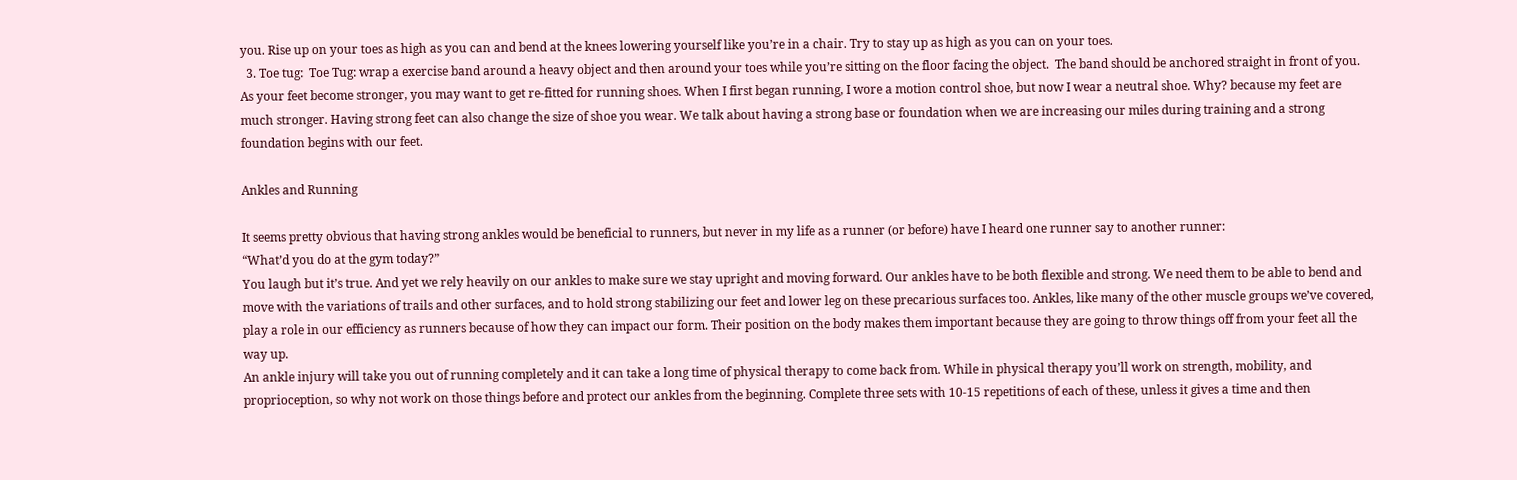you. Rise up on your toes as high as you can and bend at the knees lowering yourself like you’re in a chair. Try to stay up as high as you can on your toes.
  3. Toe tug:  Toe Tug: wrap a exercise band around a heavy object and then around your toes while you’re sitting on the floor facing the object.  The band should be anchored straight in front of you.
As your feet become stronger, you may want to get re-fitted for running shoes. When I first began running, I wore a motion control shoe, but now I wear a neutral shoe. Why? because my feet are much stronger. Having strong feet can also change the size of shoe you wear. We talk about having a strong base or foundation when we are increasing our miles during training and a strong foundation begins with our feet.

Ankles and Running

It seems pretty obvious that having strong ankles would be beneficial to runners, but never in my life as a runner (or before) have I heard one runner say to another runner:
“What’d you do at the gym today?”
You laugh but it’s true. And yet we rely heavily on our ankles to make sure we stay upright and moving forward. Our ankles have to be both flexible and strong. We need them to be able to bend and move with the variations of trails and other surfaces, and to hold strong stabilizing our feet and lower leg on these precarious surfaces too. Ankles, like many of the other muscle groups we’ve covered, play a role in our efficiency as runners because of how they can impact our form. Their position on the body makes them important because they are going to throw things off from your feet all the way up.
An ankle injury will take you out of running completely and it can take a long time of physical therapy to come back from. While in physical therapy you’ll work on strength, mobility, and proprioception, so why not work on those things before and protect our ankles from the beginning. Complete three sets with 10-15 repetitions of each of these, unless it gives a time and then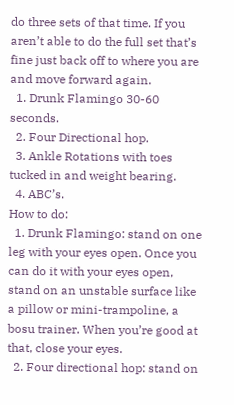do three sets of that time. If you aren’t able to do the full set that’s fine just back off to where you are and move forward again.
  1. Drunk Flamingo 30-60 seconds.
  2. Four Directional hop.
  3. Ankle Rotations with toes tucked in and weight bearing.
  4. ABC’s.
How to do:
  1. Drunk Flamingo: stand on one leg with your eyes open. Once you can do it with your eyes open, stand on an unstable surface like a pillow or mini-trampoline, a bosu trainer. When you’re good at that, close your eyes.
  2. Four directional hop: stand on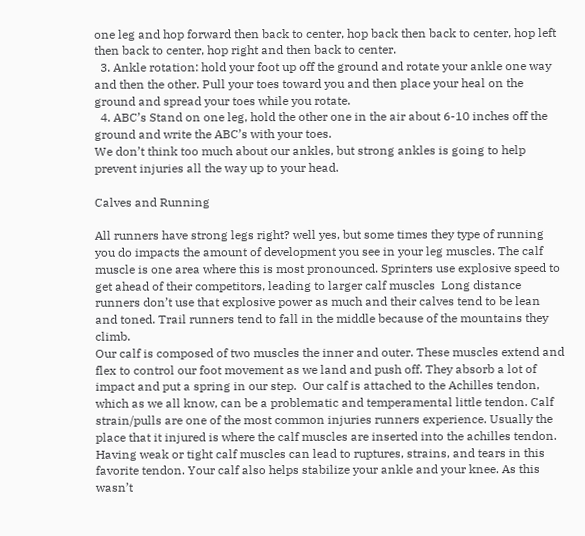one leg and hop forward then back to center, hop back then back to center, hop left then back to center, hop right and then back to center.
  3. Ankle rotation: hold your foot up off the ground and rotate your ankle one way and then the other. Pull your toes toward you and then place your heal on the ground and spread your toes while you rotate.
  4. ABC’s Stand on one leg, hold the other one in the air about 6-10 inches off the ground and write the ABC’s with your toes.
We don’t think too much about our ankles, but strong ankles is going to help prevent injuries all the way up to your head.

Calves and Running

All runners have strong legs right? well yes, but some times they type of running you do impacts the amount of development you see in your leg muscles. The calf muscle is one area where this is most pronounced. Sprinters use explosive speed to get ahead of their competitors, leading to larger calf muscles  Long distance runners don’t use that explosive power as much and their calves tend to be lean and toned. Trail runners tend to fall in the middle because of the mountains they climb.
Our calf is composed of two muscles the inner and outer. These muscles extend and flex to control our foot movement as we land and push off. They absorb a lot of impact and put a spring in our step.  Our calf is attached to the Achilles tendon, which as we all know, can be a problematic and temperamental little tendon. Calf strain/pulls are one of the most common injuries runners experience. Usually the place that it injured is where the calf muscles are inserted into the achilles tendon. Having weak or tight calf muscles can lead to ruptures, strains, and tears in this favorite tendon. Your calf also helps stabilize your ankle and your knee. As this wasn’t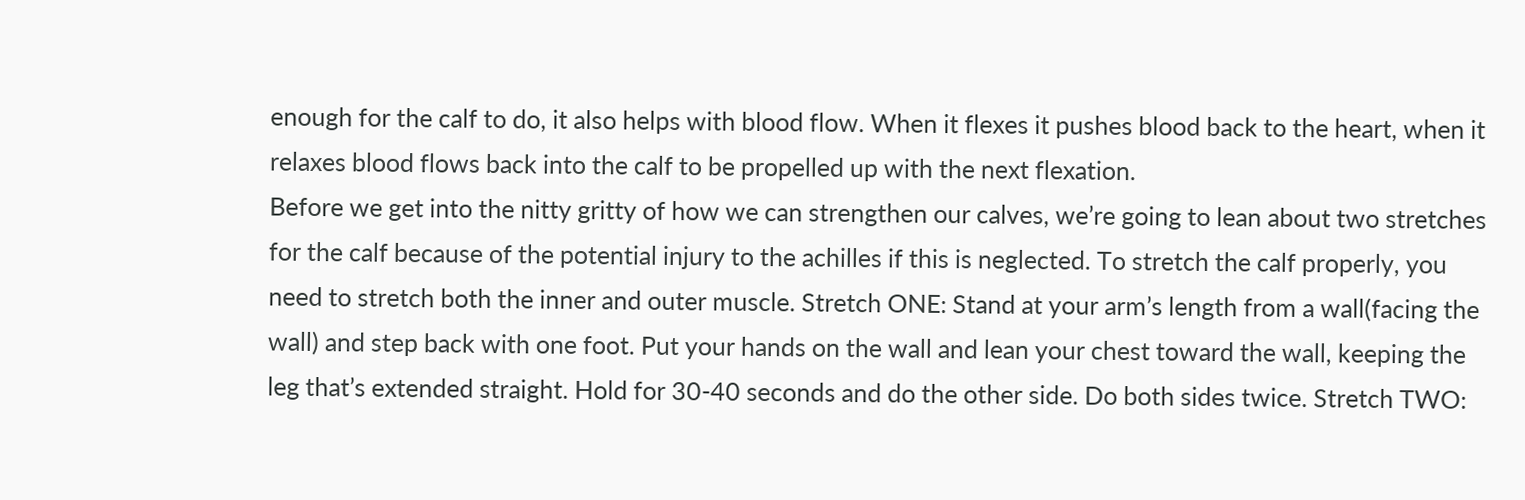enough for the calf to do, it also helps with blood flow. When it flexes it pushes blood back to the heart, when it relaxes blood flows back into the calf to be propelled up with the next flexation.
Before we get into the nitty gritty of how we can strengthen our calves, we’re going to lean about two stretches for the calf because of the potential injury to the achilles if this is neglected. To stretch the calf properly, you need to stretch both the inner and outer muscle. Stretch ONE: Stand at your arm’s length from a wall(facing the wall) and step back with one foot. Put your hands on the wall and lean your chest toward the wall, keeping the leg that’s extended straight. Hold for 30-40 seconds and do the other side. Do both sides twice. Stretch TWO: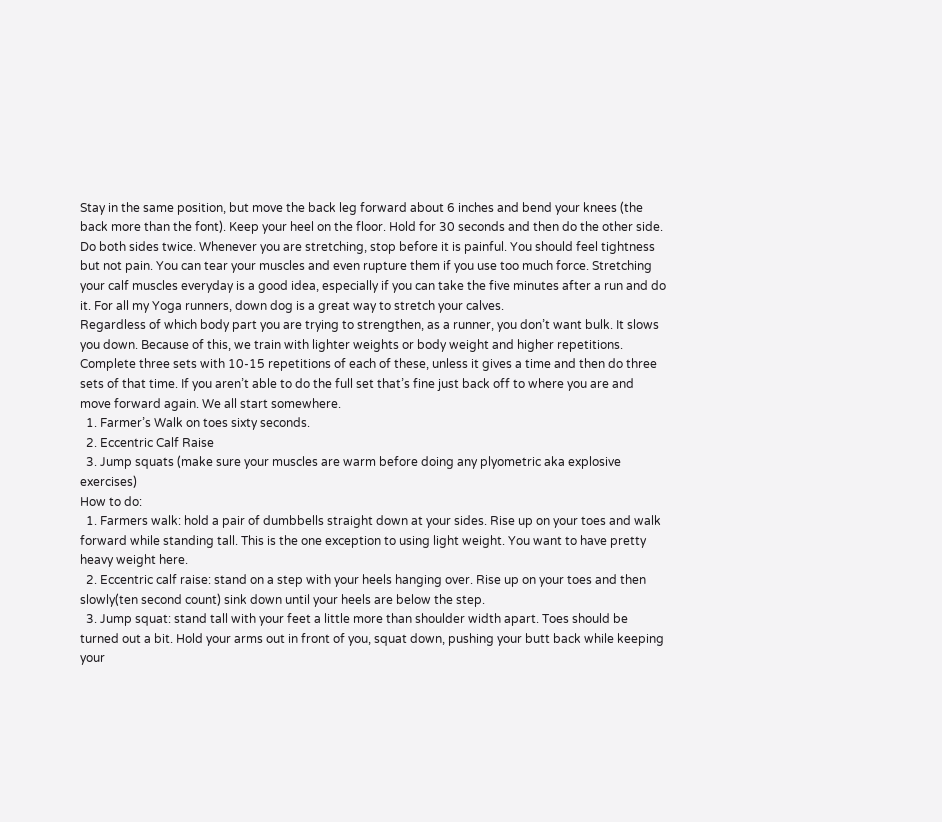Stay in the same position, but move the back leg forward about 6 inches and bend your knees (the back more than the font). Keep your heel on the floor. Hold for 30 seconds and then do the other side. Do both sides twice. Whenever you are stretching, stop before it is painful. You should feel tightness but not pain. You can tear your muscles and even rupture them if you use too much force. Stretching your calf muscles everyday is a good idea, especially if you can take the five minutes after a run and do it. For all my Yoga runners, down dog is a great way to stretch your calves.
Regardless of which body part you are trying to strengthen, as a runner, you don’t want bulk. It slows you down. Because of this, we train with lighter weights or body weight and higher repetitions.  Complete three sets with 10-15 repetitions of each of these, unless it gives a time and then do three sets of that time. If you aren’t able to do the full set that’s fine just back off to where you are and move forward again. We all start somewhere.
  1. Farmer’s Walk on toes sixty seconds.
  2. Eccentric Calf Raise
  3. Jump squats (make sure your muscles are warm before doing any plyometric aka explosive exercises)
How to do:
  1. Farmers walk: hold a pair of dumbbells straight down at your sides. Rise up on your toes and walk forward while standing tall. This is the one exception to using light weight. You want to have pretty heavy weight here.
  2. Eccentric calf raise: stand on a step with your heels hanging over. Rise up on your toes and then slowly(ten second count) sink down until your heels are below the step.
  3. Jump squat: stand tall with your feet a little more than shoulder width apart. Toes should be turned out a bit. Hold your arms out in front of you, squat down, pushing your butt back while keeping your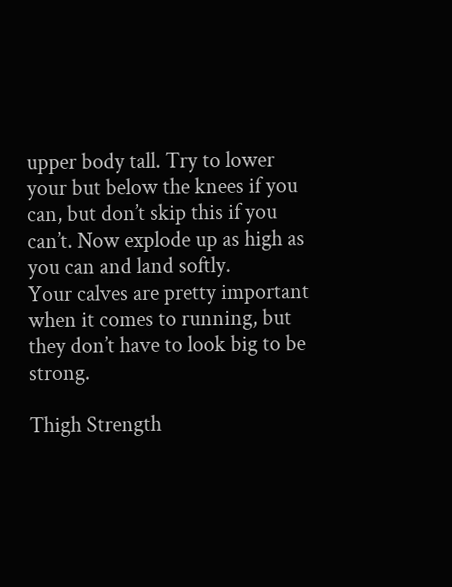upper body tall. Try to lower your but below the knees if you can, but don’t skip this if you can’t. Now explode up as high as you can and land softly.
Your calves are pretty important when it comes to running, but they don’t have to look big to be strong.

Thigh Strength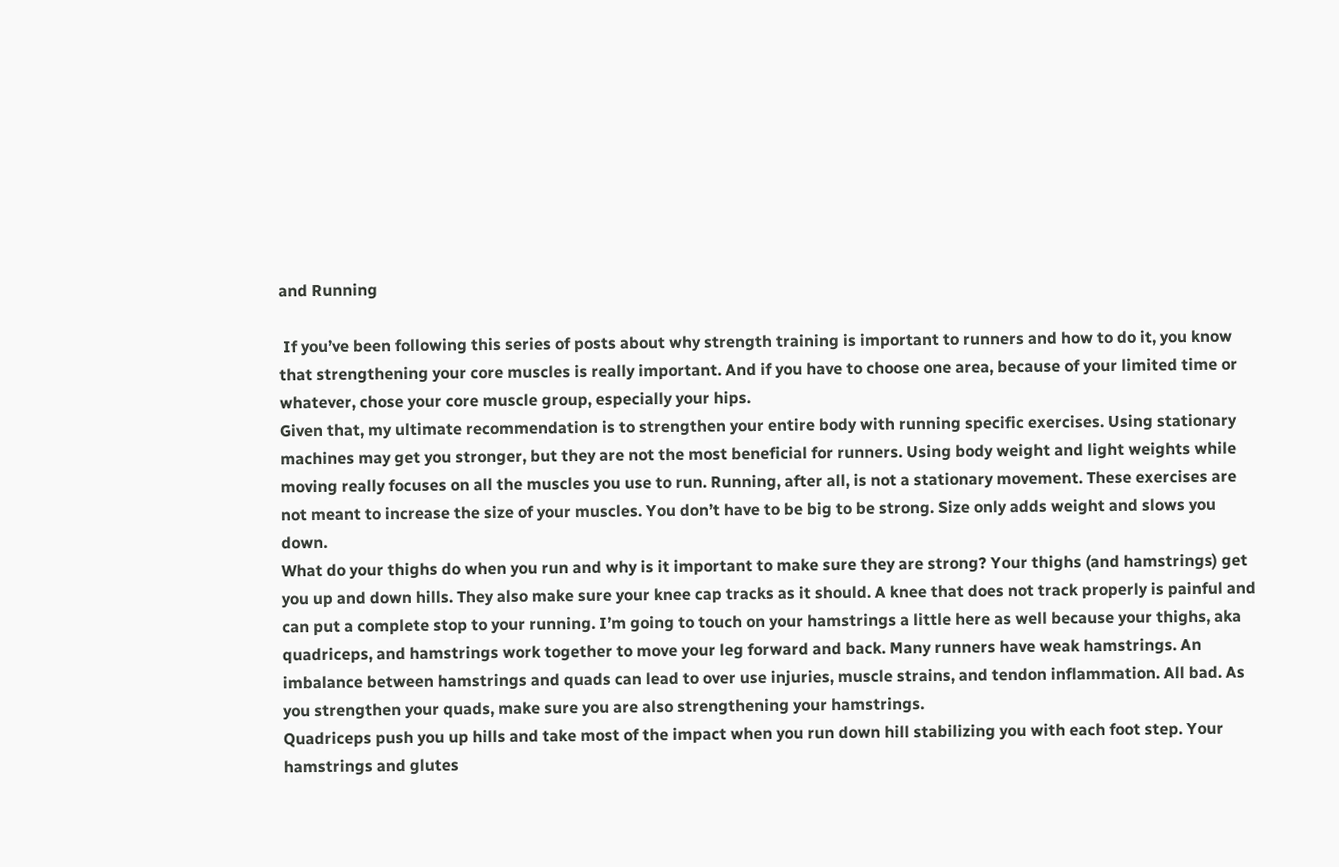and Running

 If you’ve been following this series of posts about why strength training is important to runners and how to do it, you know that strengthening your core muscles is really important. And if you have to choose one area, because of your limited time or whatever, chose your core muscle group, especially your hips.
Given that, my ultimate recommendation is to strengthen your entire body with running specific exercises. Using stationary machines may get you stronger, but they are not the most beneficial for runners. Using body weight and light weights while moving really focuses on all the muscles you use to run. Running, after all, is not a stationary movement. These exercises are not meant to increase the size of your muscles. You don’t have to be big to be strong. Size only adds weight and slows you down.
What do your thighs do when you run and why is it important to make sure they are strong? Your thighs (and hamstrings) get you up and down hills. They also make sure your knee cap tracks as it should. A knee that does not track properly is painful and can put a complete stop to your running. I’m going to touch on your hamstrings a little here as well because your thighs, aka quadriceps, and hamstrings work together to move your leg forward and back. Many runners have weak hamstrings. An imbalance between hamstrings and quads can lead to over use injuries, muscle strains, and tendon inflammation. All bad. As you strengthen your quads, make sure you are also strengthening your hamstrings.
Quadriceps push you up hills and take most of the impact when you run down hill stabilizing you with each foot step. Your hamstrings and glutes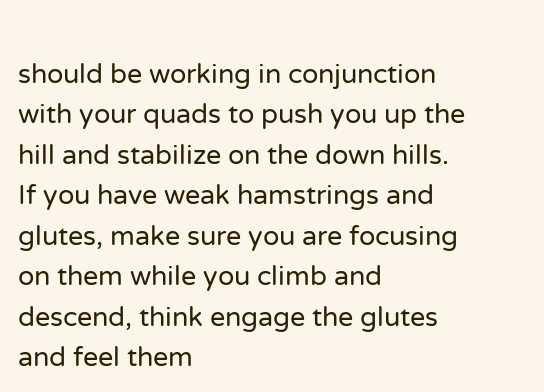should be working in conjunction with your quads to push you up the hill and stabilize on the down hills. If you have weak hamstrings and glutes, make sure you are focusing on them while you climb and descend, think engage the glutes and feel them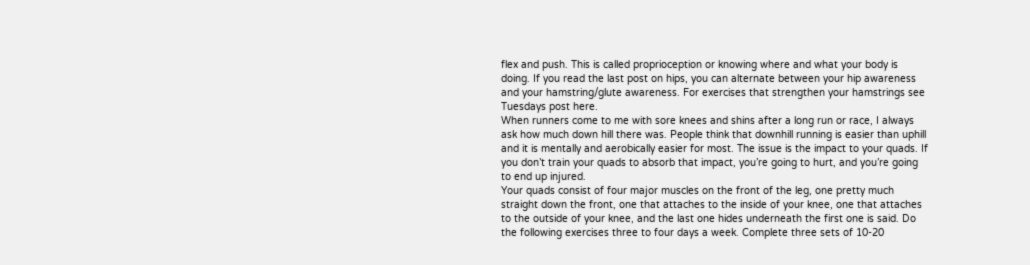flex and push. This is called proprioception or knowing where and what your body is doing. If you read the last post on hips, you can alternate between your hip awareness and your hamstring/glute awareness. For exercises that strengthen your hamstrings see Tuesdays post here.
When runners come to me with sore knees and shins after a long run or race, I always ask how much down hill there was. People think that downhill running is easier than uphill and it is mentally and aerobically easier for most. The issue is the impact to your quads. If you don’t train your quads to absorb that impact, you’re going to hurt, and you’re going to end up injured.
Your quads consist of four major muscles on the front of the leg, one pretty much straight down the front, one that attaches to the inside of your knee, one that attaches to the outside of your knee, and the last one hides underneath the first one is said. Do the following exercises three to four days a week. Complete three sets of 10-20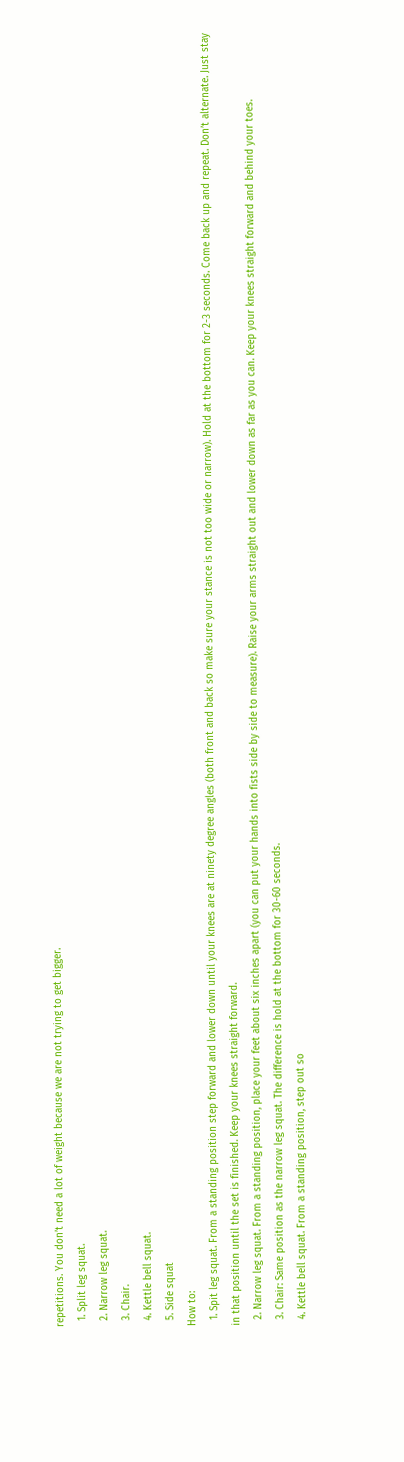repetitions. You don’t need a lot of weight because we are not trying to get bigger.
  1. Split leg squat.
  2. Narrow leg squat.
  3. Chair.
  4. Kettle bell squat.
  5. Side squat
How to:
  1. Spit leg squat. From a standing position step forward and lower down until your knees are at ninety degree angles (both front and back so make sure your stance is not too wide or narrow). Hold at the bottom for 2-3 seconds. Come back up and repeat. Don’t alternate. Just stay in that position until the set is finished. Keep your knees straight forward.
  2. Narrow leg squat. From a standing position, place your feet about six inches apart (you can put your hands into fists side by side to measure). Raise your arms straight out and lower down as far as you can. Keep your knees straight forward and behind your toes.
  3. Chair: Same position as the narrow leg squat. The difference is hold at the bottom for 30-60 seconds.
  4. Kettle bell squat. From a standing position, step out so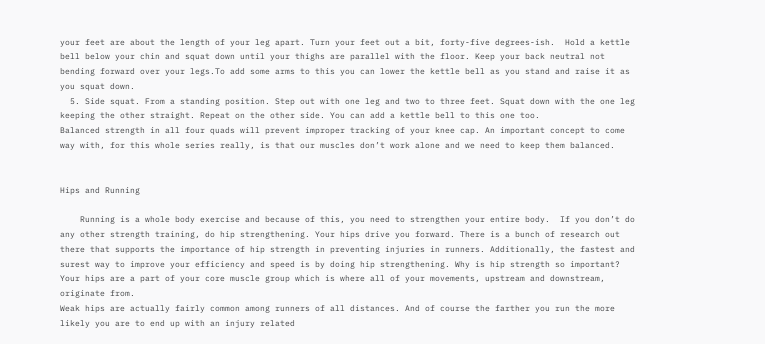your feet are about the length of your leg apart. Turn your feet out a bit, forty-five degrees-ish.  Hold a kettle bell below your chin and squat down until your thighs are parallel with the floor. Keep your back neutral not bending forward over your legs.To add some arms to this you can lower the kettle bell as you stand and raise it as you squat down.
  5. Side squat. From a standing position. Step out with one leg and two to three feet. Squat down with the one leg keeping the other straight. Repeat on the other side. You can add a kettle bell to this one too.
Balanced strength in all four quads will prevent improper tracking of your knee cap. An important concept to come way with, for this whole series really, is that our muscles don’t work alone and we need to keep them balanced.


Hips and Running

    Running is a whole body exercise and because of this, you need to strengthen your entire body.  If you don’t do any other strength training, do hip strengthening. Your hips drive you forward. There is a bunch of research out there that supports the importance of hip strength in preventing injuries in runners. Additionally, the fastest and surest way to improve your efficiency and speed is by doing hip strengthening. Why is hip strength so important? Your hips are a part of your core muscle group which is where all of your movements, upstream and downstream, originate from.
Weak hips are actually fairly common among runners of all distances. And of course the farther you run the more likely you are to end up with an injury related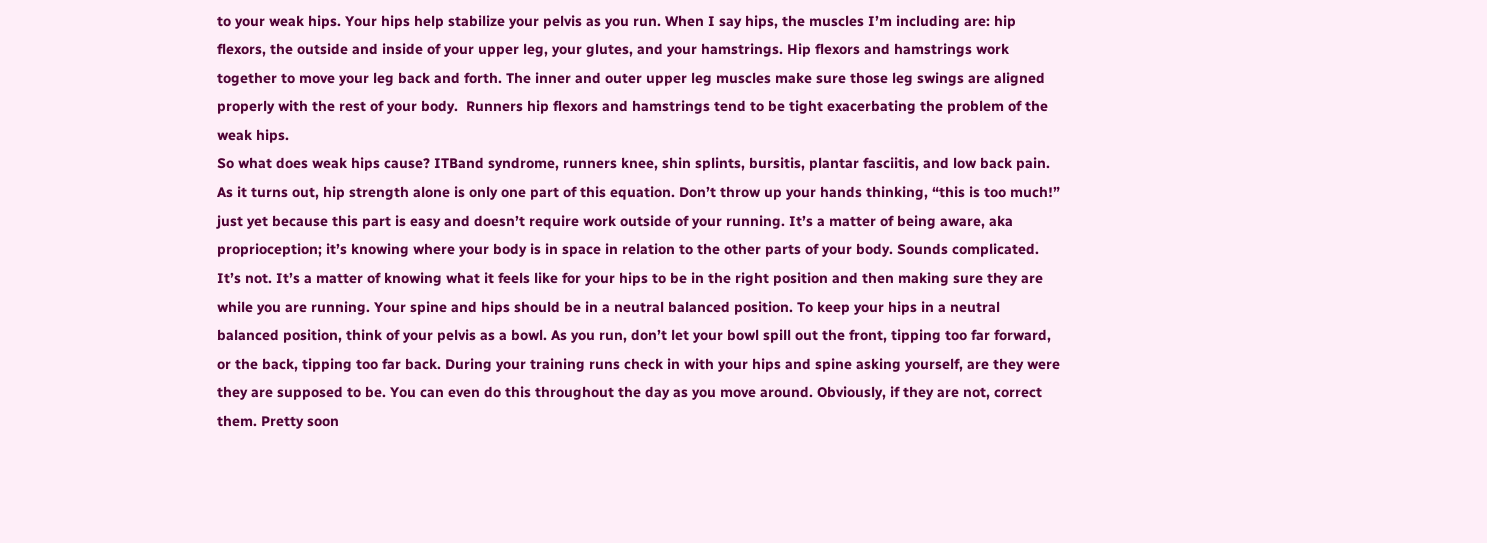to your weak hips. Your hips help stabilize your pelvis as you run. When I say hips, the muscles I’m including are: hip flexors, the outside and inside of your upper leg, your glutes, and your hamstrings. Hip flexors and hamstrings work together to move your leg back and forth. The inner and outer upper leg muscles make sure those leg swings are aligned properly with the rest of your body.  Runners hip flexors and hamstrings tend to be tight exacerbating the problem of the weak hips.
So what does weak hips cause? ITBand syndrome, runners knee, shin splints, bursitis, plantar fasciitis, and low back pain. As it turns out, hip strength alone is only one part of this equation. Don’t throw up your hands thinking, “this is too much!” just yet because this part is easy and doesn’t require work outside of your running. It’s a matter of being aware, aka proprioception; it’s knowing where your body is in space in relation to the other parts of your body. Sounds complicated. It’s not. It’s a matter of knowing what it feels like for your hips to be in the right position and then making sure they are while you are running. Your spine and hips should be in a neutral balanced position. To keep your hips in a neutral balanced position, think of your pelvis as a bowl. As you run, don’t let your bowl spill out the front, tipping too far forward, or the back, tipping too far back. During your training runs check in with your hips and spine asking yourself, are they were they are supposed to be. You can even do this throughout the day as you move around. Obviously, if they are not, correct them. Pretty soon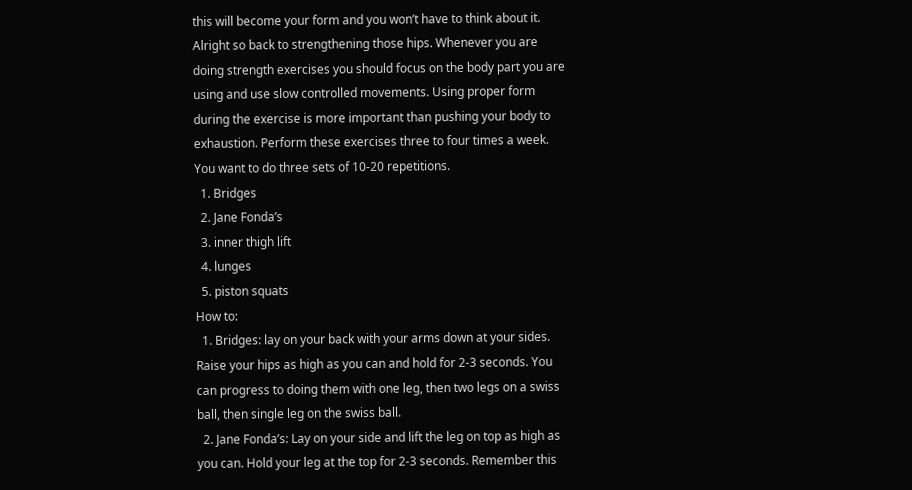this will become your form and you won’t have to think about it.
Alright so back to strengthening those hips. Whenever you are doing strength exercises you should focus on the body part you are using and use slow controlled movements. Using proper form during the exercise is more important than pushing your body to exhaustion. Perform these exercises three to four times a week. You want to do three sets of 10-20 repetitions.
  1. Bridges
  2. Jane Fonda’s
  3. inner thigh lift
  4. lunges
  5. piston squats
How to:
  1. Bridges: lay on your back with your arms down at your sides. Raise your hips as high as you can and hold for 2-3 seconds. You can progress to doing them with one leg, then two legs on a swiss ball, then single leg on the swiss ball.
  2. Jane Fonda’s: Lay on your side and lift the leg on top as high as you can. Hold your leg at the top for 2-3 seconds. Remember this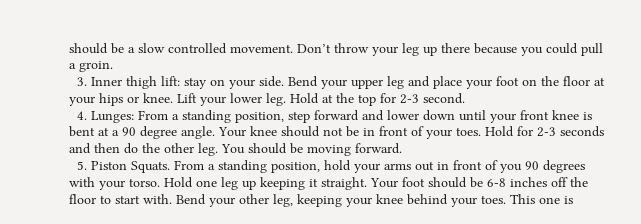should be a slow controlled movement. Don’t throw your leg up there because you could pull a groin.
  3. Inner thigh lift: stay on your side. Bend your upper leg and place your foot on the floor at your hips or knee. Lift your lower leg. Hold at the top for 2-3 second.
  4. Lunges: From a standing position, step forward and lower down until your front knee is bent at a 90 degree angle. Your knee should not be in front of your toes. Hold for 2-3 seconds and then do the other leg. You should be moving forward.
  5. Piston Squats. From a standing position, hold your arms out in front of you 90 degrees with your torso. Hold one leg up keeping it straight. Your foot should be 6-8 inches off the floor to start with. Bend your other leg, keeping your knee behind your toes. This one is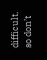difficult, so don’t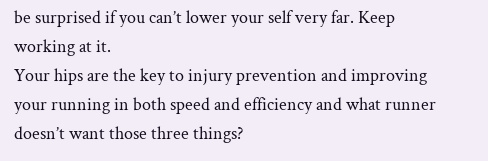be surprised if you can’t lower your self very far. Keep working at it.
Your hips are the key to injury prevention and improving your running in both speed and efficiency and what runner doesn’t want those three things?